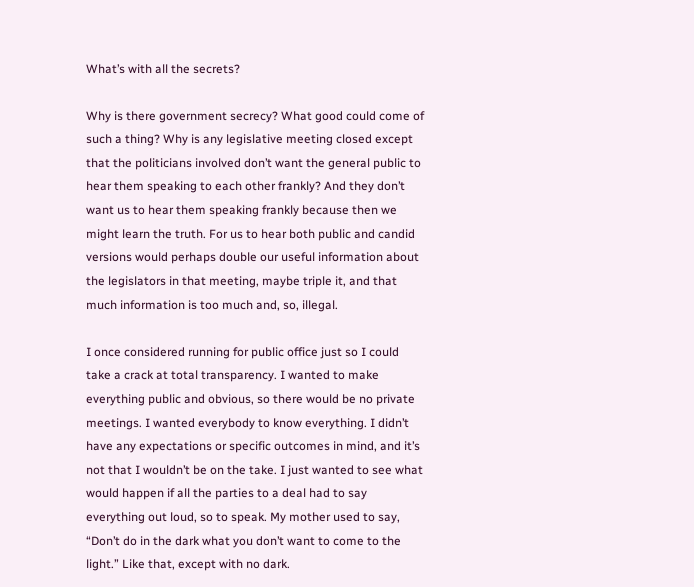What’s with all the secrets?

Why is there government secrecy? What good could come of such a thing? Why is any legislative meeting closed except that the politicians involved don’t want the general public to hear them speaking to each other frankly? And they don’t want us to hear them speaking frankly because then we might learn the truth. For us to hear both public and candid versions would perhaps double our useful information about the legislators in that meeting, maybe triple it, and that much information is too much and, so, illegal.

I once considered running for public office just so I could take a crack at total transparency. I wanted to make everything public and obvious, so there would be no private meetings. I wanted everybody to know everything. I didn’t have any expectations or specific outcomes in mind, and it’s not that I wouldn’t be on the take. I just wanted to see what would happen if all the parties to a deal had to say everything out loud, so to speak. My mother used to say, “Don’t do in the dark what you don’t want to come to the light.” Like that, except with no dark.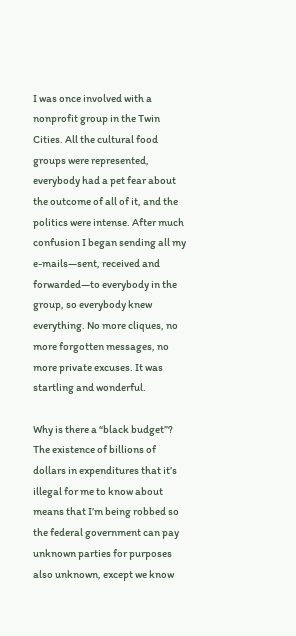I was once involved with a nonprofit group in the Twin Cities. All the cultural food groups were represented, everybody had a pet fear about the outcome of all of it, and the politics were intense. After much confusion I began sending all my e-mails—sent, received and forwarded—to everybody in the group, so everybody knew everything. No more cliques, no more forgotten messages, no more private excuses. It was startling and wonderful.

Why is there a “black budget”? The existence of billions of dollars in expenditures that it’s illegal for me to know about means that I’m being robbed so the federal government can pay unknown parties for purposes also unknown, except we know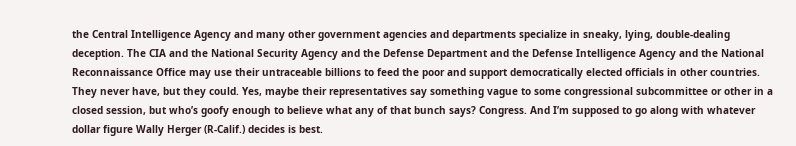the Central Intelligence Agency and many other government agencies and departments specialize in sneaky, lying, double-dealing deception. The CIA and the National Security Agency and the Defense Department and the Defense Intelligence Agency and the National Reconnaissance Office may use their untraceable billions to feed the poor and support democratically elected officials in other countries. They never have, but they could. Yes, maybe their representatives say something vague to some congressional subcommittee or other in a closed session, but who’s goofy enough to believe what any of that bunch says? Congress. And I’m supposed to go along with whatever dollar figure Wally Herger (R-Calif.) decides is best.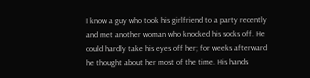I know a guy who took his girlfriend to a party recently and met another woman who knocked his socks off. He could hardly take his eyes off her; for weeks afterward he thought about her most of the time. His hands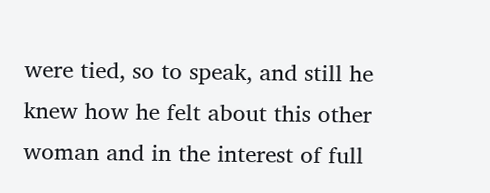were tied, so to speak, and still he knew how he felt about this other woman and in the interest of full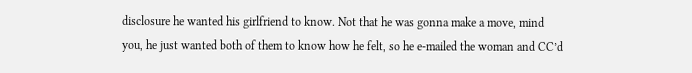disclosure he wanted his girlfriend to know. Not that he was gonna make a move, mind you, he just wanted both of them to know how he felt, so he e-mailed the woman and CC’d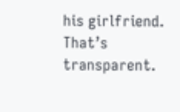his girlfriend. That’s transparent.